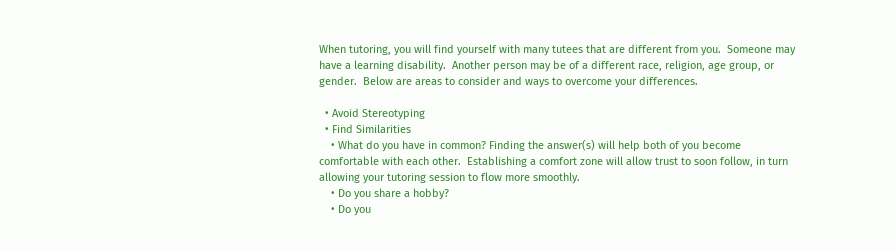When tutoring, you will find yourself with many tutees that are different from you.  Someone may have a learning disability.  Another person may be of a different race, religion, age group, or gender.  Below are areas to consider and ways to overcome your differences.

  • Avoid Stereotyping
  • Find Similarities
    • What do you have in common? Finding the answer(s) will help both of you become comfortable with each other.  Establishing a comfort zone will allow trust to soon follow, in turn allowing your tutoring session to flow more smoothly.
    • Do you share a hobby?
    • Do you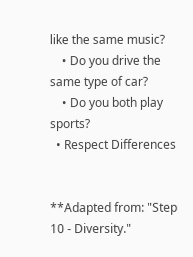like the same music?
    • Do you drive the same type of car?
    • Do you both play sports?
  • Respect Differences


**Adapted from: "Step 10 - Diversity."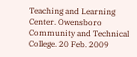Teaching and Learning Center. Owensboro
Community and Technical College. 20 Feb. 2009